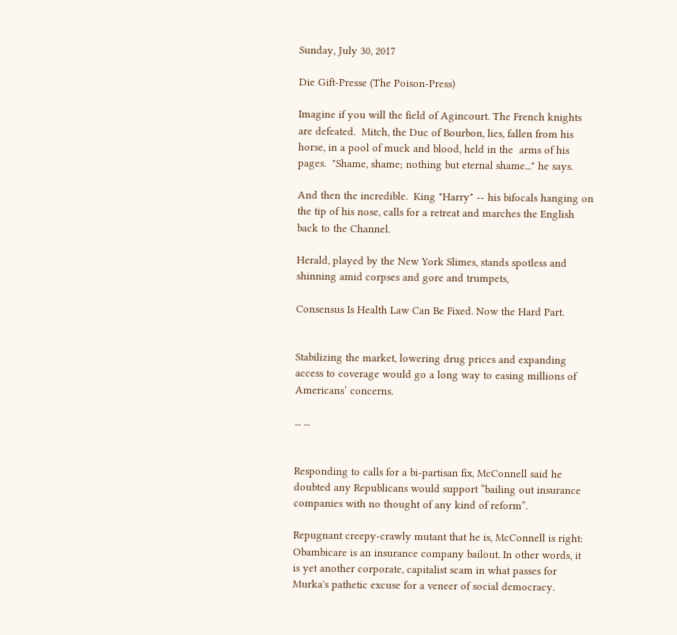Sunday, July 30, 2017

Die Gift-Presse (The Poison-Press)

Imagine if you will the field of Agincourt. The French knights are defeated.  Mitch, the Duc of Bourbon, lies, fallen from his horse, in a pool of muck and blood, held in the  arms of his pages.  "Shame, shame; nothing but eternal shame..." he says.

And then the incredible.  King "Harry" -- his bifocals hanging on the tip of his nose, calls for a retreat and marches the English back to the Channel.

Herald, played by the New York Slimes, stands spotless and shinning amid corpses and gore and trumpets,

Consensus Is Health Law Can Be Fixed. Now the Hard Part.


Stabilizing the market, lowering drug prices and expanding access to coverage would go a long way to easing millions of Americans’ concerns.

... ...


Responding to calls for a bi-partisan fix, McConnell said he doubted any Republicans would support “bailing out insurance companies with no thought of any kind of reform”.

Repugnant creepy-crawly mutant that he is, McConnell is right: Obambicare is an insurance company bailout. In other words, it is yet another corporate, capitalist scam in what passes for Murka's pathetic excuse for a veneer of social democracy.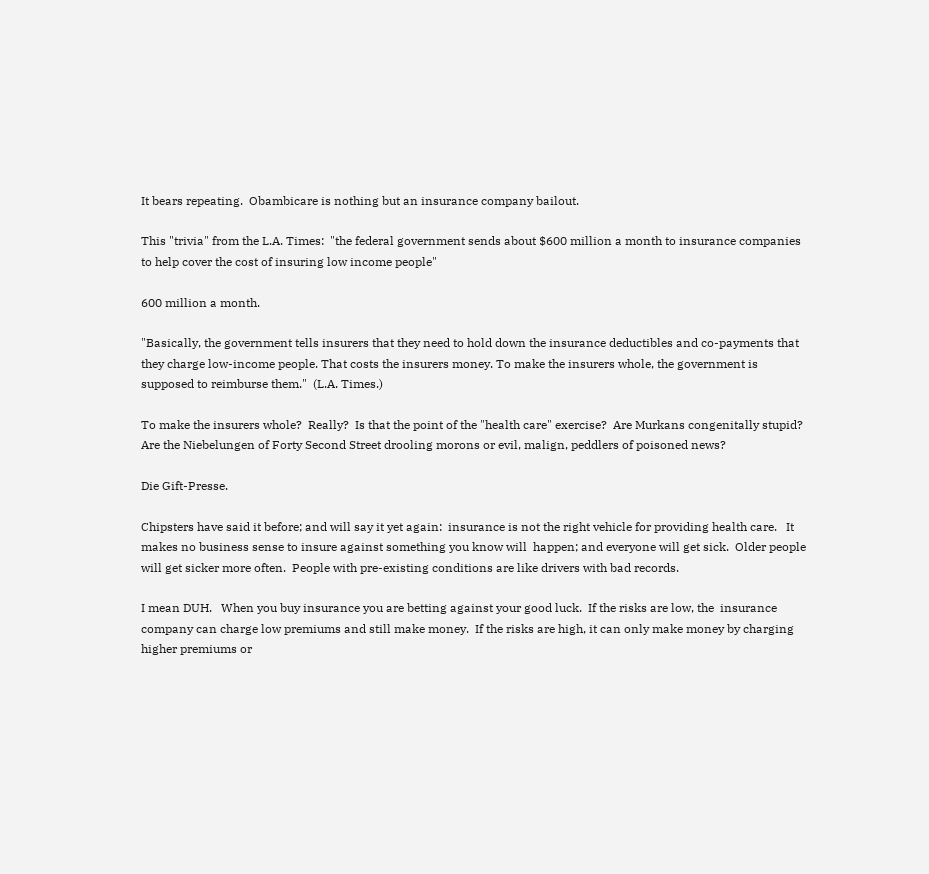It bears repeating.  Obambicare is nothing but an insurance company bailout.

This "trivia" from the L.A. Times:  "the federal government sends about $600 million a month to insurance companies to help cover the cost of insuring low income people"

600 million a month.

"Basically, the government tells insurers that they need to hold down the insurance deductibles and co-payments that they charge low-income people. That costs the insurers money. To make the insurers whole, the government is supposed to reimburse them."  (L.A. Times.)

To make the insurers whole?  Really?  Is that the point of the "health care" exercise?  Are Murkans congenitally stupid?   Are the Niebelungen of Forty Second Street drooling morons or evil, malign, peddlers of poisoned news?

Die Gift-Presse.

Chipsters have said it before; and will say it yet again:  insurance is not the right vehicle for providing health care.   It makes no business sense to insure against something you know will  happen; and everyone will get sick.  Older people will get sicker more often.  People with pre-existing conditions are like drivers with bad records.

I mean DUH.   When you buy insurance you are betting against your good luck.  If the risks are low, the  insurance company can charge low premiums and still make money.  If the risks are high, it can only make money by charging higher premiums or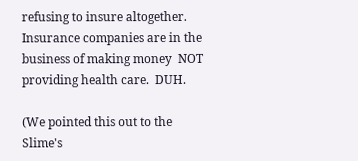refusing to insure altogether.  Insurance companies are in the business of making money  NOT providing health care.  DUH.

(We pointed this out to the Slime's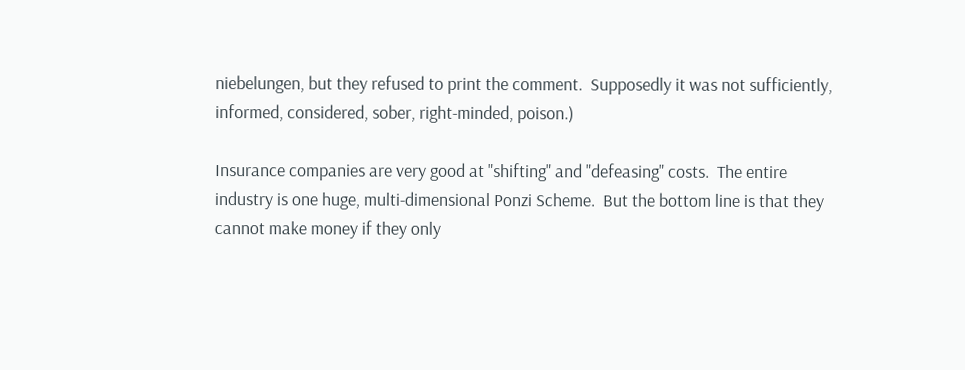niebelungen, but they refused to print the comment.  Supposedly it was not sufficiently, informed, considered, sober, right-minded, poison.)

Insurance companies are very good at "shifting" and "defeasing" costs.  The entire  industry is one huge, multi-dimensional Ponzi Scheme.  But the bottom line is that they cannot make money if they only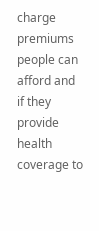charge premiums people can afford and if they provide health coverage to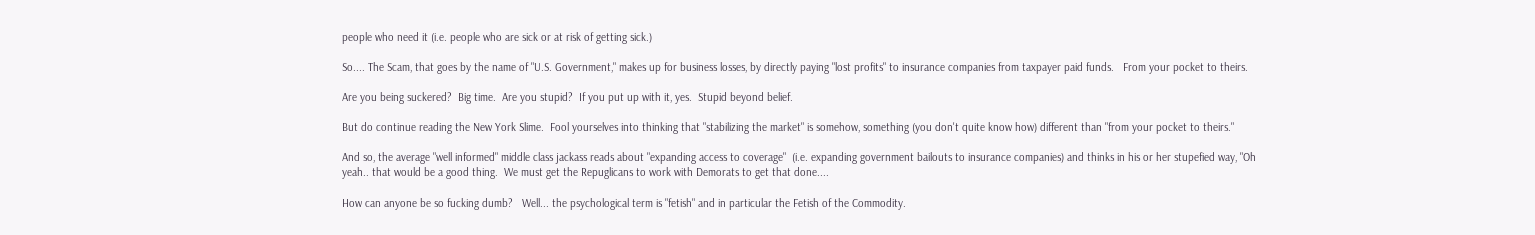people who need it (i.e. people who are sick or at risk of getting sick.)

So.... The Scam, that goes by the name of "U.S. Government," makes up for business losses, by directly paying "lost profits" to insurance companies from taxpayer paid funds.   From your pocket to theirs.

Are you being suckered?  Big time.  Are you stupid?  If you put up with it, yes.  Stupid beyond belief.

But do continue reading the New York Slime.  Fool yourselves into thinking that "stabilizing the market" is somehow, something (you don't quite know how) different than "from your pocket to theirs."

And so, the average "well informed" middle class jackass reads about "expanding access to coverage"  (i.e. expanding government bailouts to insurance companies) and thinks in his or her stupefied way, "Oh yeah.. that would be a good thing.  We must get the Repuglicans to work with Demorats to get that done....

How can anyone be so fucking dumb?   Well... the psychological term is "fetish" and in particular the Fetish of the Commodity.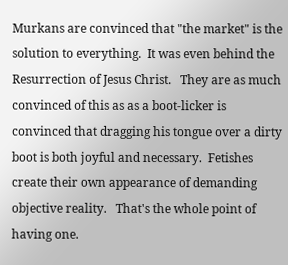Murkans are convinced that "the market" is the solution to everything.  It was even behind the Resurrection of Jesus Christ.   They are as much convinced of this as as a boot-licker is convinced that dragging his tongue over a dirty boot is both joyful and necessary.  Fetishes create their own appearance of demanding objective reality.   That's the whole point of having one.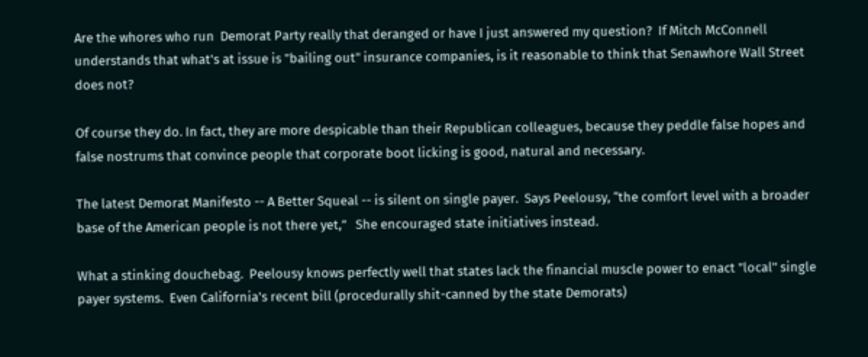Are the whores who run  Demorat Party really that deranged or have I just answered my question?  If Mitch McConnell understands that what's at issue is "bailing out" insurance companies, is it reasonable to think that Senawhore Wall Street does not?

Of course they do. In fact, they are more despicable than their Republican colleagues, because they peddle false hopes and false nostrums that convince people that corporate boot licking is good, natural and necessary.

The latest Demorat Manifesto -- A Better Squeal -- is silent on single payer.  Says Peelousy, “the comfort level with a broader base of the American people is not there yet,”   She encouraged state initiatives instead.

What a stinking douchebag.  Peelousy knows perfectly well that states lack the financial muscle power to enact "local" single payer systems.  Even California's recent bill (procedurally shit-canned by the state Demorats)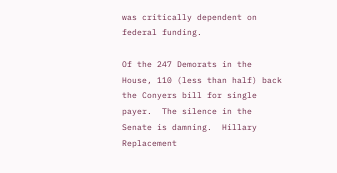was critically dependent on federal funding.

Of the 247 Demorats in the House, 110 (less than half) back the Conyers bill for single payer.  The silence in the Senate is damning.  Hillary Replacement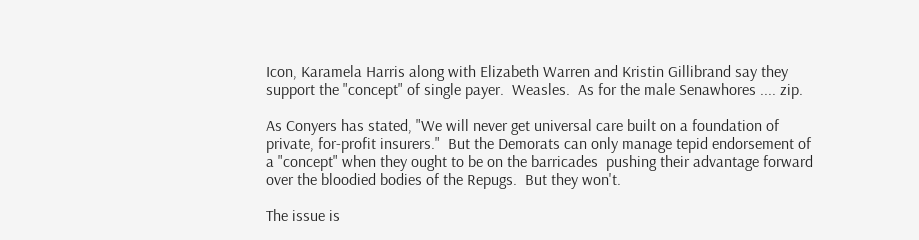Icon, Karamela Harris along with Elizabeth Warren and Kristin Gillibrand say they support the "concept" of single payer.  Weasles.  As for the male Senawhores .... zip.

As Conyers has stated, "We will never get universal care built on a foundation of private, for-profit insurers."  But the Demorats can only manage tepid endorsement of a "concept" when they ought to be on the barricades  pushing their advantage forward over the bloodied bodies of the Repugs.  But they won't.

The issue is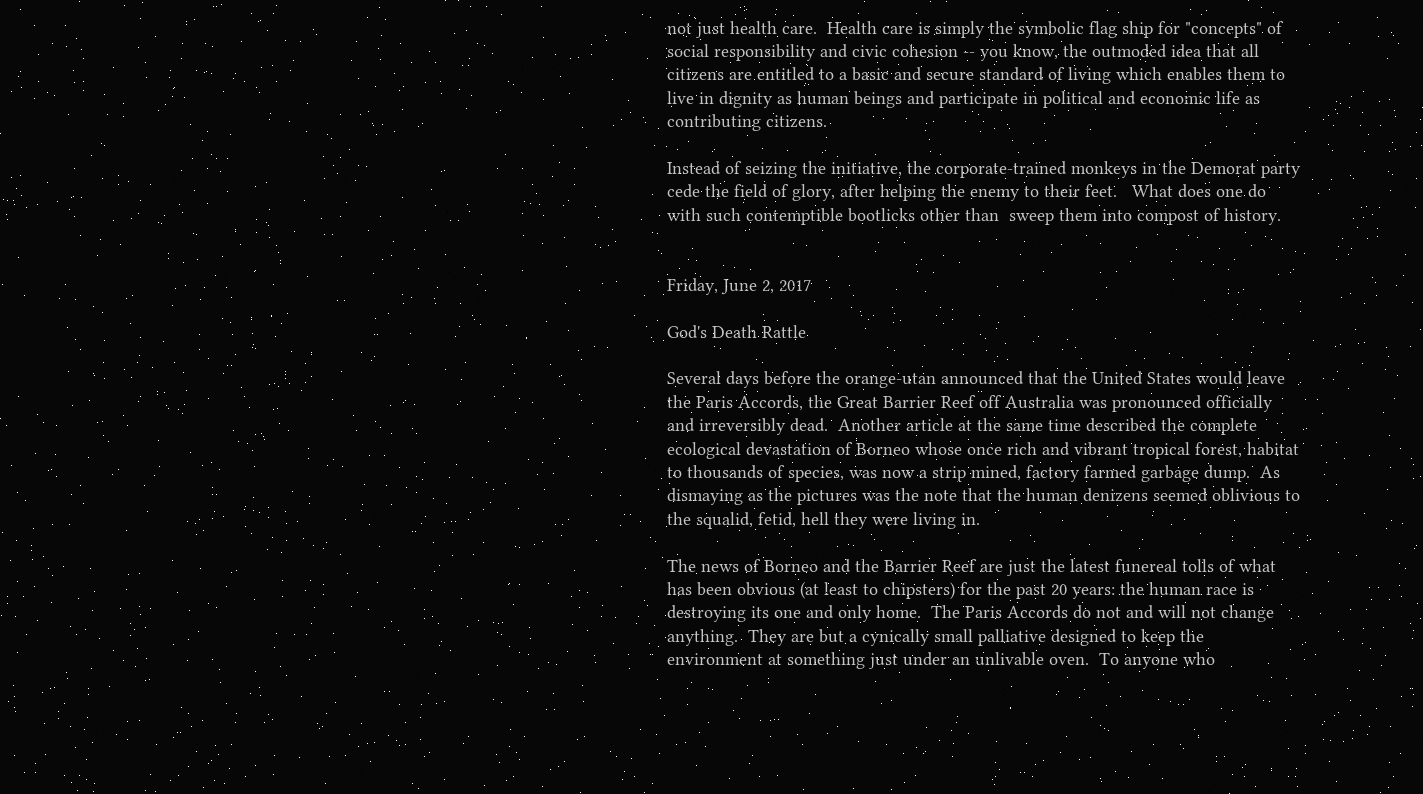not just health care.  Health care is simply the symbolic flag ship for "concepts" of social responsibility and civic cohesion -- you know, the outmoded idea that all citizens are entitled to a basic and secure standard of living which enables them to live in dignity as human beings and participate in political and economic life as contributing citizens.

Instead of seizing the initiative, the corporate-trained monkeys in the Demorat party cede the field of glory, after helping the enemy to their feet.   What does one do with such contemptible bootlicks other than  sweep them into compost of history.


Friday, June 2, 2017

God's Death Rattle

Several days before the orange-utan announced that the United States would leave the Paris Accords, the Great Barrier Reef off Australia was pronounced officially and irreversibly dead.  Another article at the same time described the complete ecological devastation of Borneo whose once rich and vibrant tropical forest, habitat to thousands of species, was now a strip mined, factory farmed garbage dump.  As dismaying as the pictures was the note that the human denizens seemed oblivious to the squalid, fetid, hell they were living in.

The news of Borneo and the Barrier Reef are just the latest funereal tolls of what has been obvious (at least to chipsters) for the past 20 years: the human race is destroying its one and only home.  The Paris Accords do not and will not change anything.  They are but a cynically small palliative designed to keep the environment at something just under an unlivable oven.  To anyone who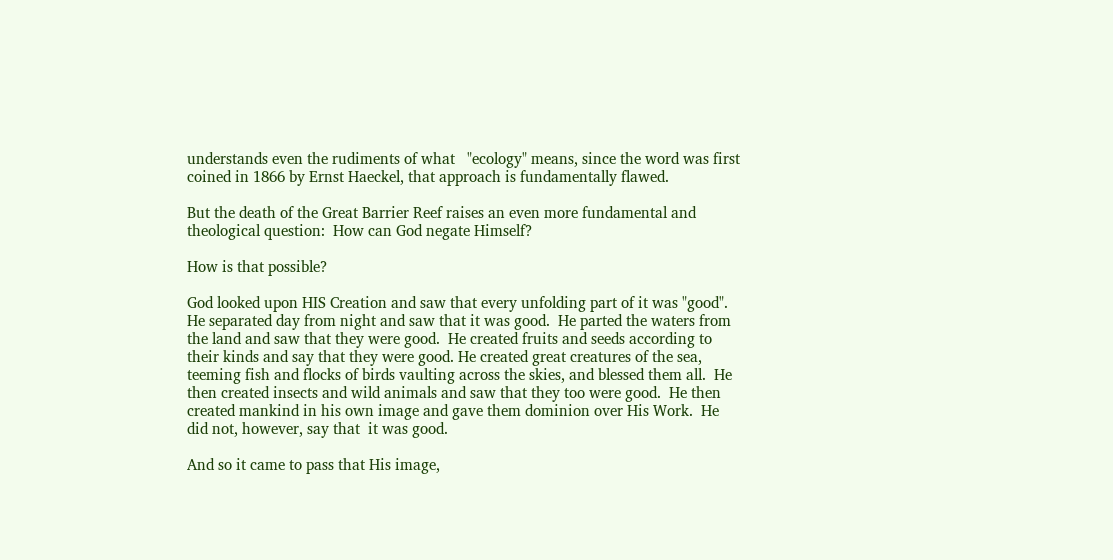understands even the rudiments of what   "ecology" means, since the word was first coined in 1866 by Ernst Haeckel, that approach is fundamentally flawed.

But the death of the Great Barrier Reef raises an even more fundamental and theological question:  How can God negate Himself?

How is that possible?

God looked upon HIS Creation and saw that every unfolding part of it was "good".  He separated day from night and saw that it was good.  He parted the waters from the land and saw that they were good.  He created fruits and seeds according to their kinds and say that they were good. He created great creatures of the sea, teeming fish and flocks of birds vaulting across the skies, and blessed them all.  He then created insects and wild animals and saw that they too were good.  He then created mankind in his own image and gave them dominion over His Work.  He did not, however, say that  it was good.

And so it came to pass that His image,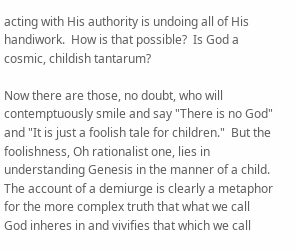acting with His authority is undoing all of His handiwork.  How is that possible?  Is God a cosmic, childish tantarum?

Now there are those, no doubt, who will contemptuously smile and say "There is no God" and "It is just a foolish tale for children."  But the foolishness, Oh rationalist one, lies in understanding Genesis in the manner of a child.  The account of a demiurge is clearly a metaphor for the more complex truth that what we call God inheres in and vivifies that which we call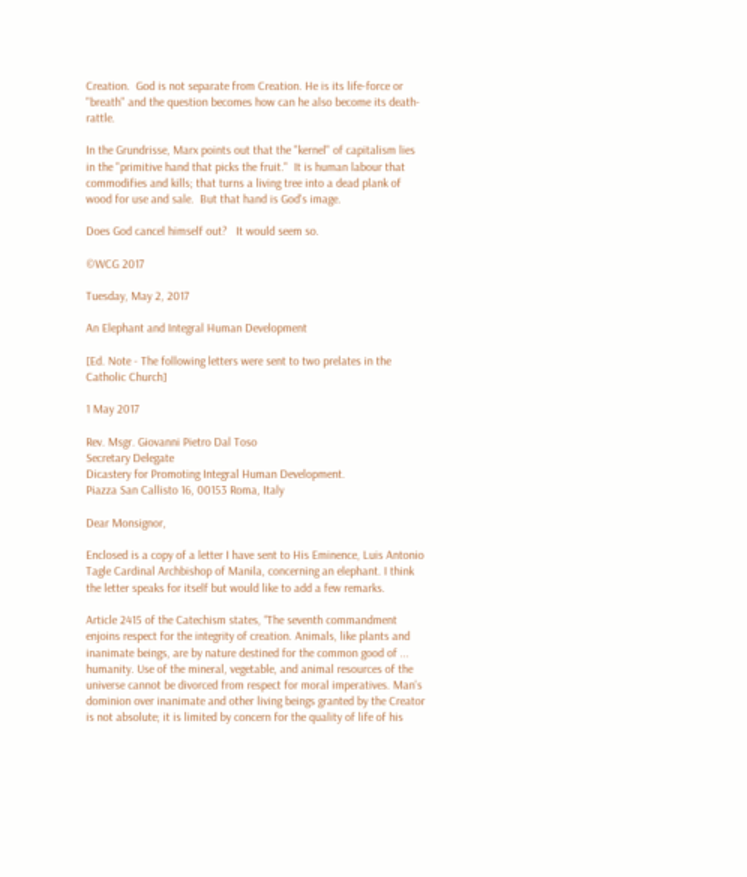Creation.  God is not separate from Creation. He is its life-force or "breath" and the question becomes how can he also become its death-rattle.

In the Grundrisse, Marx points out that the "kernel" of capitalism lies in the "primitive hand that picks the fruit."  It is human labour that commodifies and kills; that turns a living tree into a dead plank of wood for use and sale.  But that hand is God's image.

Does God cancel himself out?   It would seem so.

©WCG 2017

Tuesday, May 2, 2017

An Elephant and Integral Human Development

[Ed. Note - The following letters were sent to two prelates in the Catholic Church]

1 May 2017

Rev. Msgr. Giovanni Pietro Dal Toso
Secretary Delegate
Dicastery for Promoting Integral Human Development.
Piazza San Callisto 16, 00153 Roma, Italy

Dear Monsignor,

Enclosed is a copy of a letter I have sent to His Eminence, Luis Antonio Tagle Cardinal Archbishop of Manila, concerning an elephant. I think the letter speaks for itself but would like to add a few remarks.

Article 2415 of the Catechism states, “The seventh commandment enjoins respect for the integrity of creation. Animals, like plants and inanimate beings, are by nature destined for the common good of ... humanity. Use of the mineral, vegetable, and animal resources of the universe cannot be divorced from respect for moral imperatives. Man's dominion over inanimate and other living beings granted by the Creator is not absolute; it is limited by concern for the quality of life of his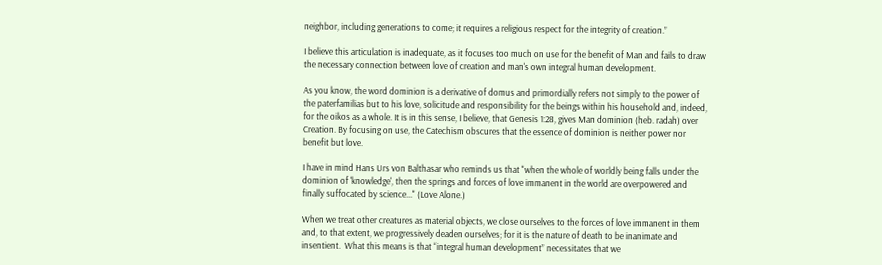neighbor, including generations to come; it requires a religious respect for the integrity of creation.”

I believe this articulation is inadequate, as it focuses too much on use for the benefit of Man and fails to draw the necessary connection between love of creation and man's own integral human development.

As you know, the word dominion is a derivative of domus and primordially refers not simply to the power of the paterfamilias but to his love, solicitude and responsibility for the beings within his household and, indeed, for the oikos as a whole. It is in this sense, I believe, that Genesis 1:28, gives Man dominion (heb. radah) over Creation. By focusing on use, the Catechism obscures that the essence of dominion is neither power nor benefit but love.

I have in mind Hans Urs von Balthasar who reminds us that "when the whole of worldly being falls under the dominion of 'knowledge', then the springs and forces of love immanent in the world are overpowered and finally suffocated by science..." (Love Alone.)

When we treat other creatures as material objects, we close ourselves to the forces of love immanent in them and, to that extent, we progressively deaden ourselves; for it is the nature of death to be inanimate and insentient.  What this means is that “integral human development” necessitates that we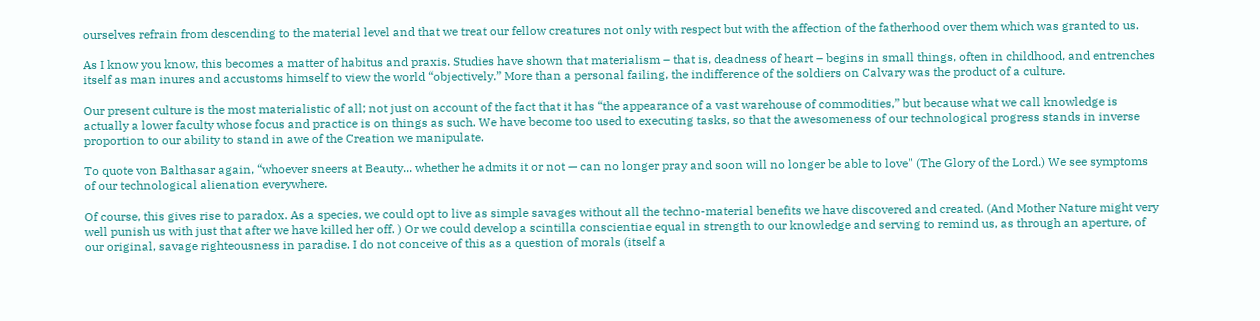ourselves refrain from descending to the material level and that we treat our fellow creatures not only with respect but with the affection of the fatherhood over them which was granted to us.

As I know you know, this becomes a matter of habitus and praxis. Studies have shown that materialism – that is, deadness of heart – begins in small things, often in childhood, and entrenches itself as man inures and accustoms himself to view the world “objectively.” More than a personal failing, the indifference of the soldiers on Calvary was the product of a culture.

Our present culture is the most materialistic of all; not just on account of the fact that it has “the appearance of a vast warehouse of commodities,” but because what we call knowledge is actually a lower faculty whose focus and practice is on things as such. We have become too used to executing tasks, so that the awesomeness of our technological progress stands in inverse proportion to our ability to stand in awe of the Creation we manipulate.

To quote von Balthasar again, “whoever sneers at Beauty... whether he admits it or not — can no longer pray and soon will no longer be able to love" (The Glory of the Lord.) We see symptoms of our technological alienation everywhere.

Of course, this gives rise to paradox. As a species, we could opt to live as simple savages without all the techno-material benefits we have discovered and created. (And Mother Nature might very well punish us with just that after we have killed her off. ) Or we could develop a scintilla conscientiae equal in strength to our knowledge and serving to remind us, as through an aperture, of our original, savage righteousness in paradise. I do not conceive of this as a question of morals (itself a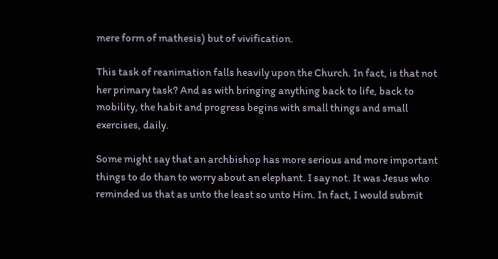mere form of mathesis) but of vivification.

This task of reanimation falls heavily upon the Church. In fact, is that not her primary task? And as with bringing anything back to life, back to mobility, the habit and progress begins with small things and small exercises, daily.

Some might say that an archbishop has more serious and more important things to do than to worry about an elephant. I say not. It was Jesus who reminded us that as unto the least so unto Him. In fact, I would submit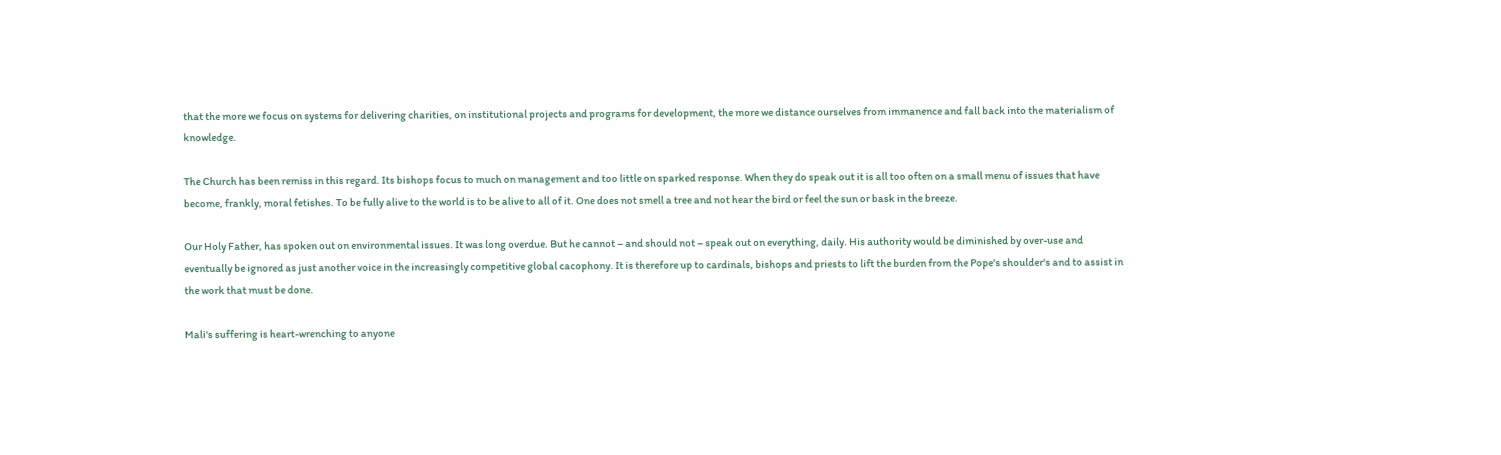that the more we focus on systems for delivering charities, on institutional projects and programs for development, the more we distance ourselves from immanence and fall back into the materialism of knowledge.

The Church has been remiss in this regard. Its bishops focus to much on management and too little on sparked response. When they do speak out it is all too often on a small menu of issues that have become, frankly, moral fetishes. To be fully alive to the world is to be alive to all of it. One does not smell a tree and not hear the bird or feel the sun or bask in the breeze.

Our Holy Father, has spoken out on environmental issues. It was long overdue. But he cannot – and should not – speak out on everything, daily. His authority would be diminished by over-use and eventually be ignored as just another voice in the increasingly competitive global cacophony. It is therefore up to cardinals, bishops and priests to lift the burden from the Pope's shoulder's and to assist in the work that must be done.

Mali's suffering is heart-wrenching to anyone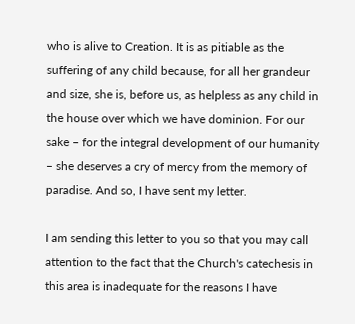who is alive to Creation. It is as pitiable as the suffering of any child because, for all her grandeur and size, she is, before us, as helpless as any child in the house over which we have dominion. For our sake – for the integral development of our humanity – she deserves a cry of mercy from the memory of paradise. And so, I have sent my letter.

I am sending this letter to you so that you may call attention to the fact that the Church's catechesis in this area is inadequate for the reasons I have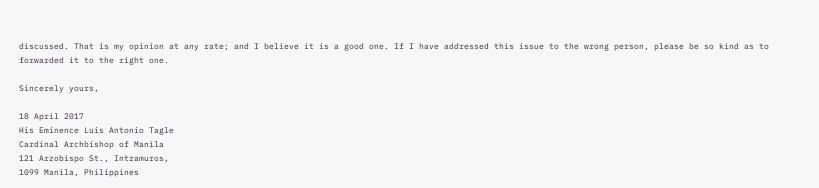discussed. That is my opinion at any rate; and I believe it is a good one. If I have addressed this issue to the wrong person, please be so kind as to forwarded it to the right one.

Sincerely yours,

18 April 2017
His Eminence Luis Antonio Tagle
Cardinal Archbishop of Manila
121 Arzobispo St., Intramuros,
1099 Manila, Philippines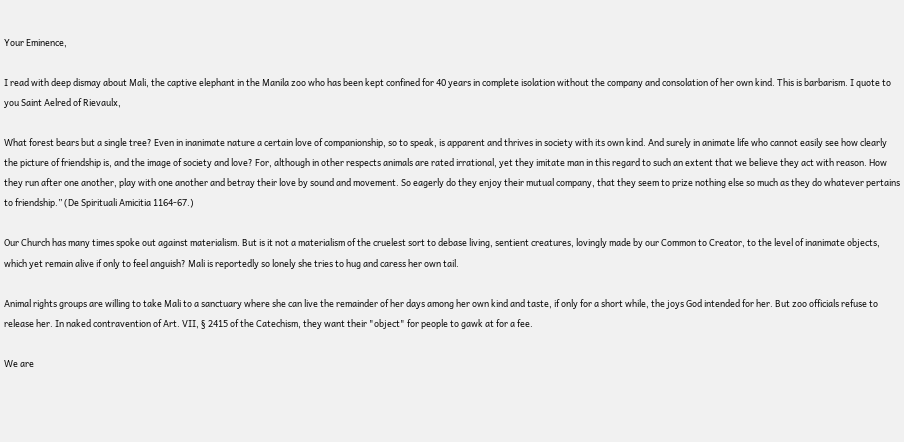Your Eminence,

I read with deep dismay about Mali, the captive elephant in the Manila zoo who has been kept confined for 40 years in complete isolation without the company and consolation of her own kind. This is barbarism. I quote to you Saint Aelred of Rievaulx,

What forest bears but a single tree? Even in inanimate nature a certain love of companionship, so to speak, is apparent and thrives in society with its own kind. And surely in animate life who cannot easily see how clearly the picture of friendship is, and the image of society and love? For, although in other respects animals are rated irrational, yet they imitate man in this regard to such an extent that we believe they act with reason. How they run after one another, play with one another and betray their love by sound and movement. So eagerly do they enjoy their mutual company, that they seem to prize nothing else so much as they do whatever pertains to friendship.” (De Spirituali Amicitia 1164-67.)

Our Church has many times spoke out against materialism. But is it not a materialism of the cruelest sort to debase living, sentient creatures, lovingly made by our Common to Creator, to the level of inanimate objects, which yet remain alive if only to feel anguish? Mali is reportedly so lonely she tries to hug and caress her own tail.

Animal rights groups are willing to take Mali to a sanctuary where she can live the remainder of her days among her own kind and taste, if only for a short while, the joys God intended for her. But zoo officials refuse to release her. In naked contravention of Art. VII, § 2415 of the Catechism, they want their "object" for people to gawk at for a fee.

We are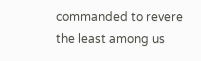commanded to revere the least among us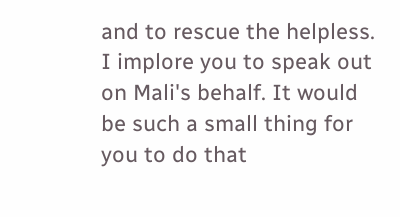and to rescue the helpless. I implore you to speak out on Mali's behalf. It would be such a small thing for you to do that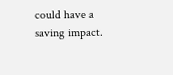could have a saving impact.